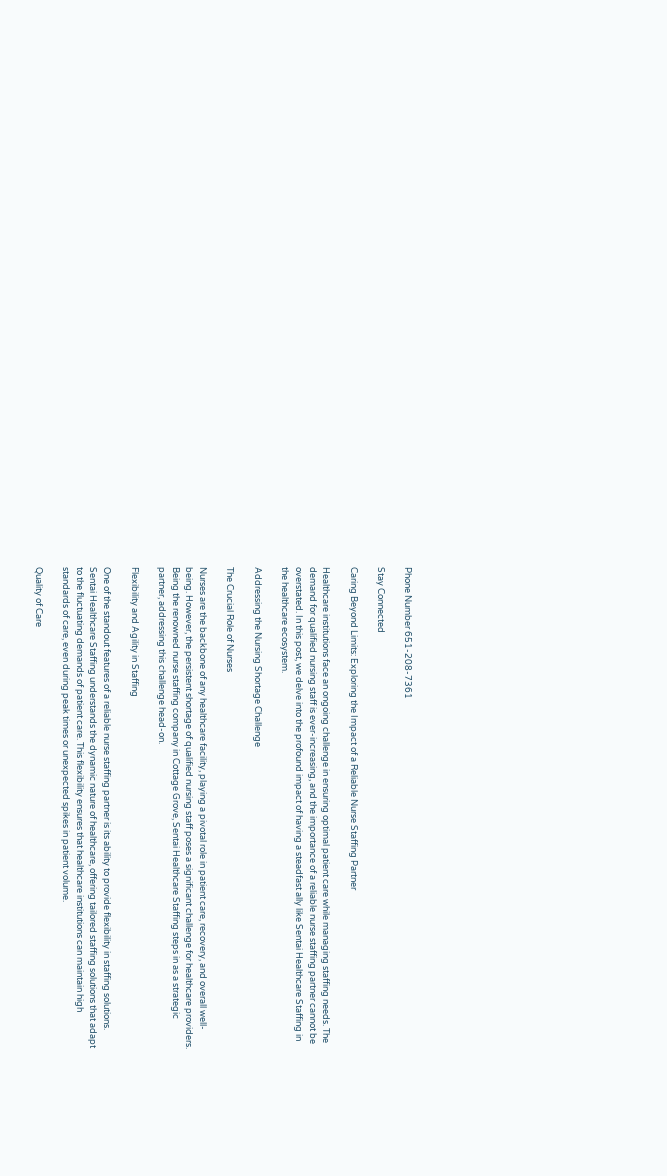Phone Number 651-208-7361

Stay Connected

Caring Beyond Limits: Exploring the Impact of a Reliable Nurse Staffing Partner

Healthcare institutions face an ongoing challenge in ensuring optimal patient care while managing staffing needs. The demand for qualified nursing staff is ever-increasing, and the importance of a reliable nurse staffing partner cannot be overstated. In this post, we delve into the profound impact of having a steadfast ally like Sentai Healthcare Staffing in the healthcare ecosystem.

Addressing the Nursing Shortage Challenge

The Crucial Role of Nurses

Nurses are the backbone of any healthcare facility, playing a pivotal role in patient care, recovery, and overall well-being. However, the persistent shortage of qualified nursing staff poses a significant challenge for healthcare providers. Being the renowned nurse staffing company in Cottage Grove, Sentai Healthcare Staffing steps in as a strategic partner, addressing this challenge head-on.

Flexibility and Agility in Staffing

One of the standout features of a reliable nurse staffing partner is its ability to provide flexibility in staffing solutions. Sentai Healthcare Staffing understands the dynamic nature of healthcare, offering tailored staffing solutions that adapt to the fluctuating demands of patient care. This flexibility ensures that healthcare institutions can maintain high standards of care, even during peak times or unexpected spikes in patient volume.

Quality of Care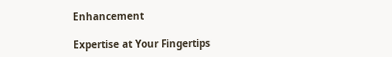Enhancement

Expertise at Your Fingertips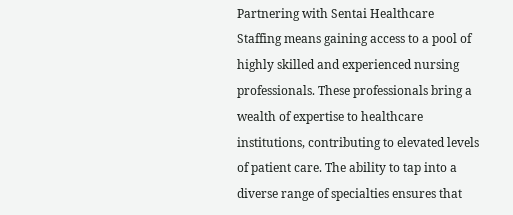Partnering with Sentai Healthcare Staffing means gaining access to a pool of highly skilled and experienced nursing professionals. These professionals bring a wealth of expertise to healthcare institutions, contributing to elevated levels of patient care. The ability to tap into a diverse range of specialties ensures that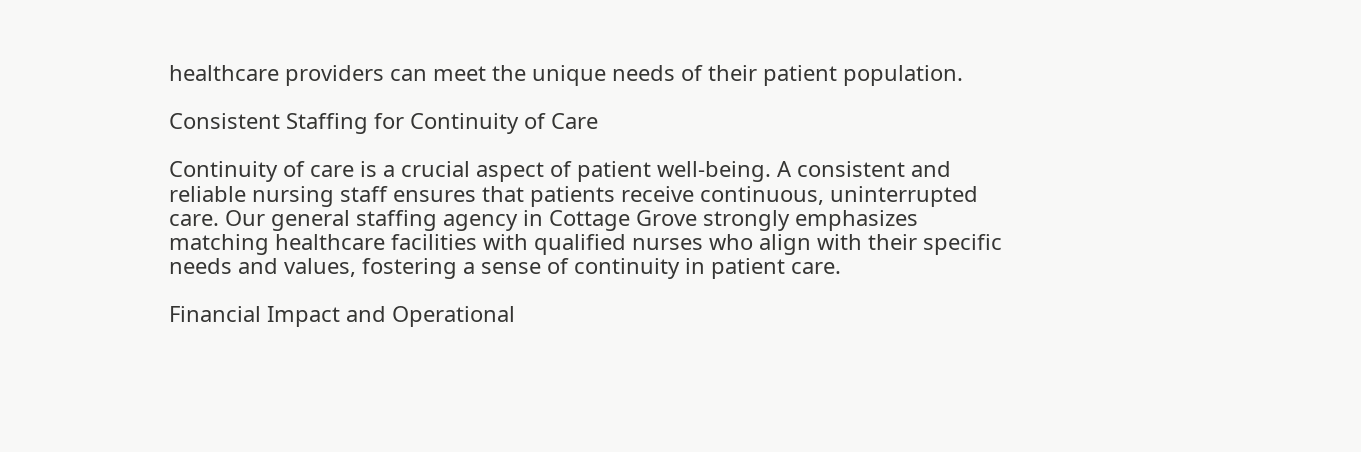healthcare providers can meet the unique needs of their patient population.

Consistent Staffing for Continuity of Care

Continuity of care is a crucial aspect of patient well-being. A consistent and reliable nursing staff ensures that patients receive continuous, uninterrupted care. Our general staffing agency in Cottage Grove strongly emphasizes matching healthcare facilities with qualified nurses who align with their specific needs and values, fostering a sense of continuity in patient care.

Financial Impact and Operational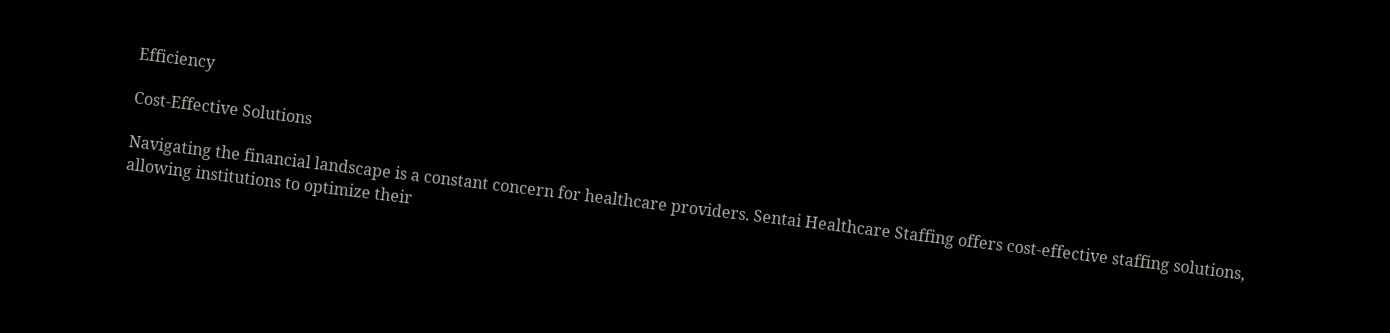Efficiency

Cost-Effective Solutions

Navigating the financial landscape is a constant concern for healthcare providers. Sentai Healthcare Staffing offers cost-effective staffing solutions, allowing institutions to optimize their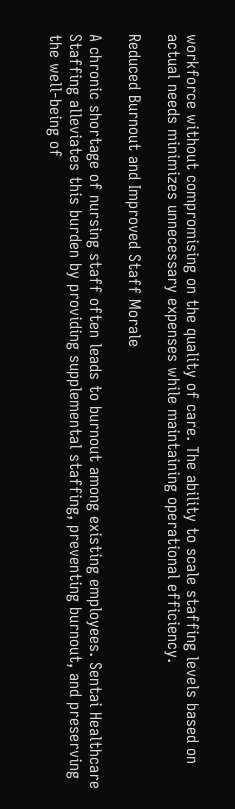workforce without compromising on the quality of care. The ability to scale staffing levels based on actual needs minimizes unnecessary expenses while maintaining operational efficiency.

Reduced Burnout and Improved Staff Morale

A chronic shortage of nursing staff often leads to burnout among existing employees. Sentai Healthcare Staffing alleviates this burden by providing supplemental staffing, preventing burnout, and preserving the well-being of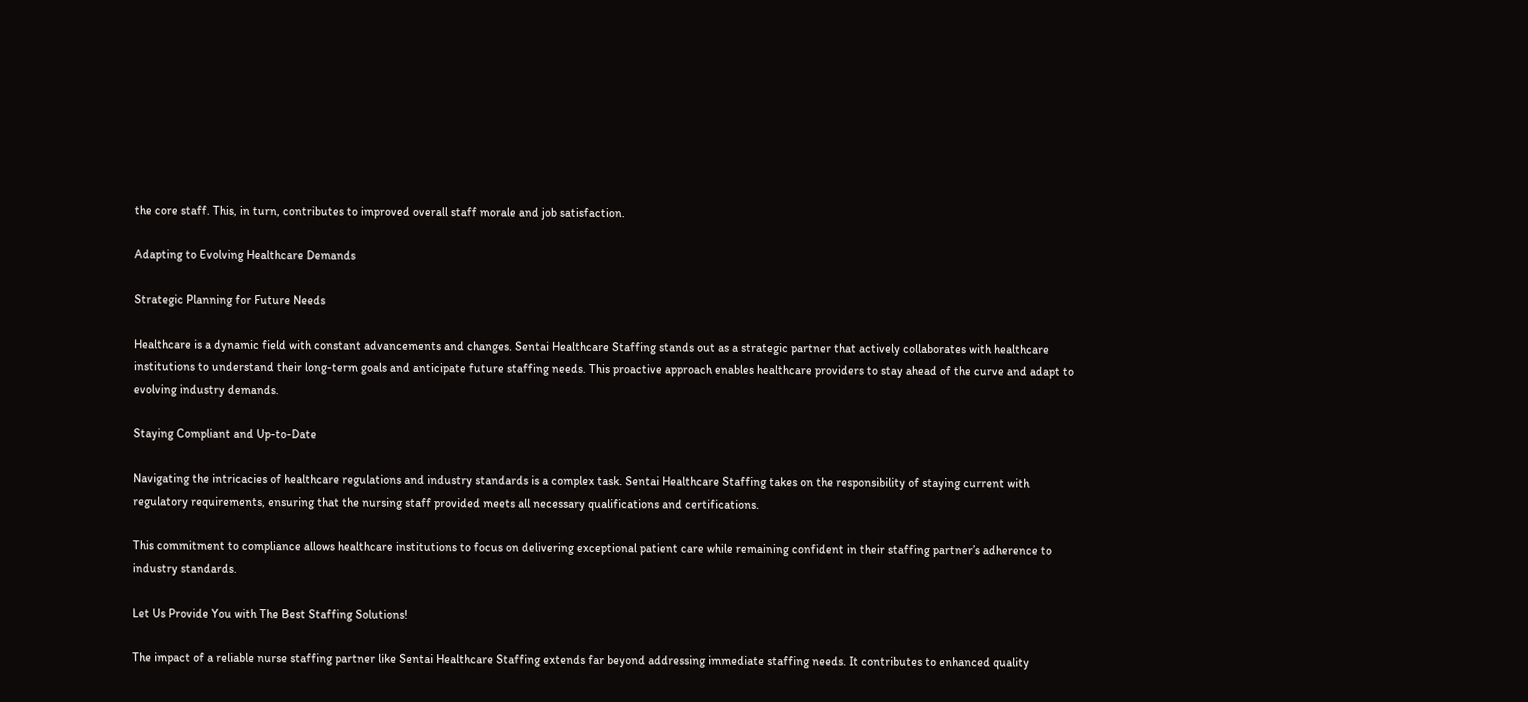the core staff. This, in turn, contributes to improved overall staff morale and job satisfaction.

Adapting to Evolving Healthcare Demands

Strategic Planning for Future Needs

Healthcare is a dynamic field with constant advancements and changes. Sentai Healthcare Staffing stands out as a strategic partner that actively collaborates with healthcare institutions to understand their long-term goals and anticipate future staffing needs. This proactive approach enables healthcare providers to stay ahead of the curve and adapt to evolving industry demands.

Staying Compliant and Up-to-Date

Navigating the intricacies of healthcare regulations and industry standards is a complex task. Sentai Healthcare Staffing takes on the responsibility of staying current with regulatory requirements, ensuring that the nursing staff provided meets all necessary qualifications and certifications.

This commitment to compliance allows healthcare institutions to focus on delivering exceptional patient care while remaining confident in their staffing partner’s adherence to industry standards.

Let Us Provide You with The Best Staffing Solutions!

The impact of a reliable nurse staffing partner like Sentai Healthcare Staffing extends far beyond addressing immediate staffing needs. It contributes to enhanced quality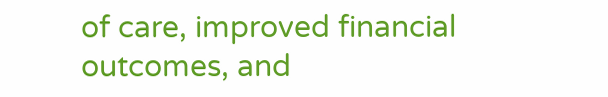of care, improved financial outcomes, and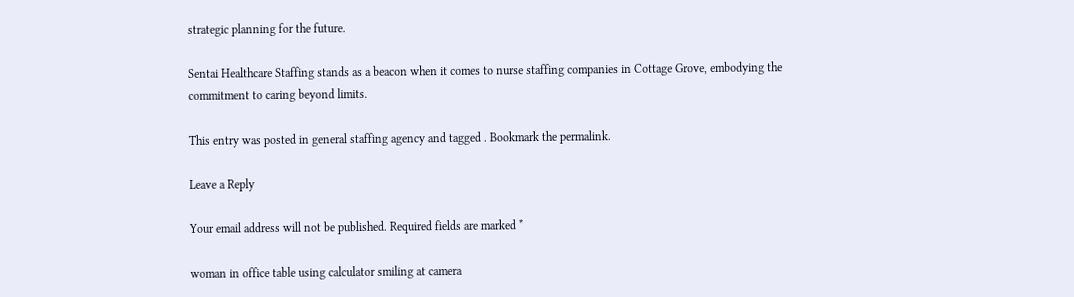strategic planning for the future.

Sentai Healthcare Staffing stands as a beacon when it comes to nurse staffing companies in Cottage Grove, embodying the commitment to caring beyond limits.

This entry was posted in general staffing agency and tagged . Bookmark the permalink.

Leave a Reply

Your email address will not be published. Required fields are marked *

woman in office table using calculator smiling at camera